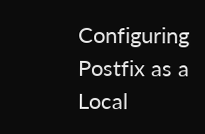Configuring Postfix as a Local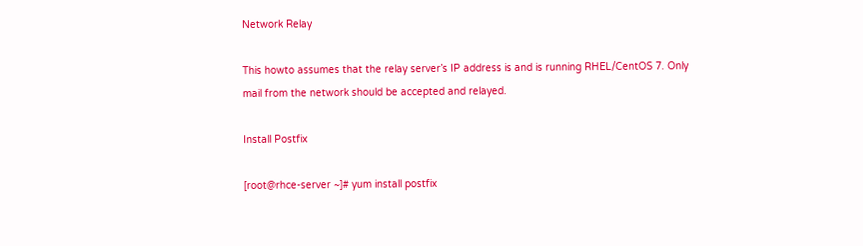Network Relay

This howto assumes that the relay server’s IP address is and is running RHEL/CentOS 7. Only mail from the network should be accepted and relayed.

Install Postfix

[root@rhce-server ~]# yum install postfix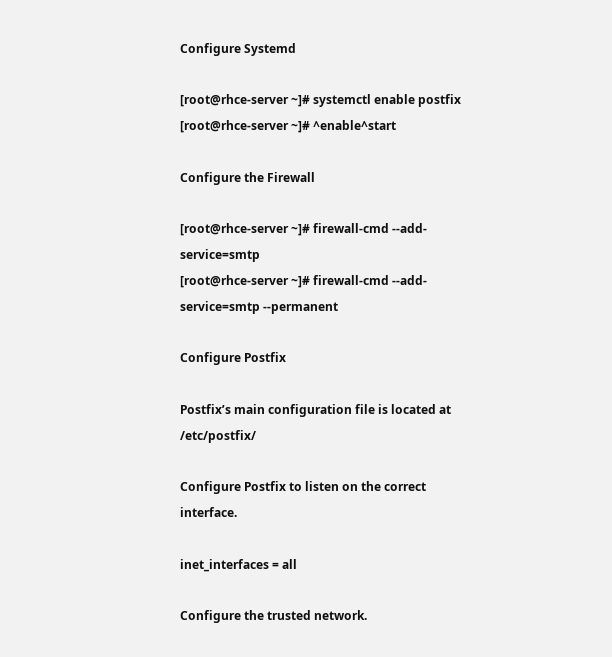Configure Systemd

[root@rhce-server ~]# systemctl enable postfix
[root@rhce-server ~]# ^enable^start

Configure the Firewall

[root@rhce-server ~]# firewall-cmd --add-service=smtp
[root@rhce-server ~]# firewall-cmd --add-service=smtp --permanent

Configure Postfix

Postfix’s main configuration file is located at /etc/postfix/

Configure Postfix to listen on the correct interface.

inet_interfaces = all

Configure the trusted network.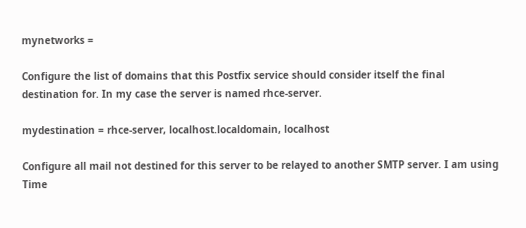mynetworks =

Configure the list of domains that this Postfix service should consider itself the final destination for. In my case the server is named rhce-server.

mydestination = rhce-server, localhost.localdomain, localhost

Configure all mail not destined for this server to be relayed to another SMTP server. I am using Time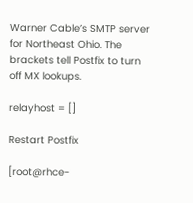Warner Cable’s SMTP server for Northeast Ohio. The brackets tell Postfix to turn off MX lookups.

relayhost = []

Restart Postfix

[root@rhce-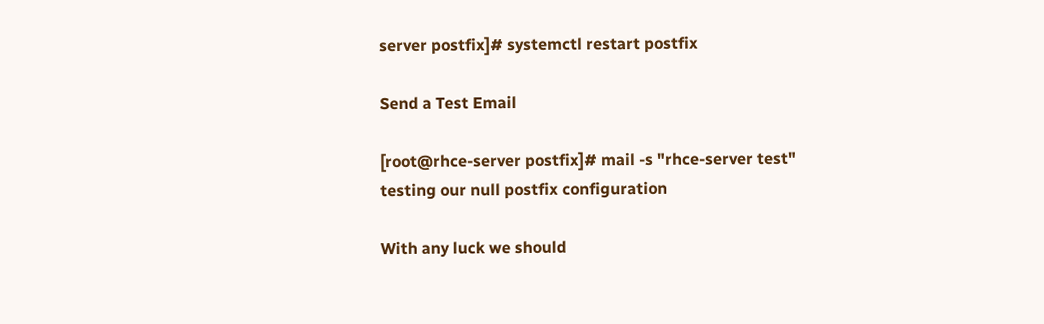server postfix]# systemctl restart postfix

Send a Test Email

[root@rhce-server postfix]# mail -s "rhce-server test"
testing our null postfix configuration

With any luck we should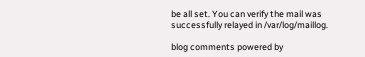be all set. You can verify the mail was successfully relayed in /var/log/maillog.

blog comments powered by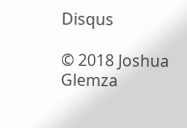Disqus

© 2018 Joshua Glemza